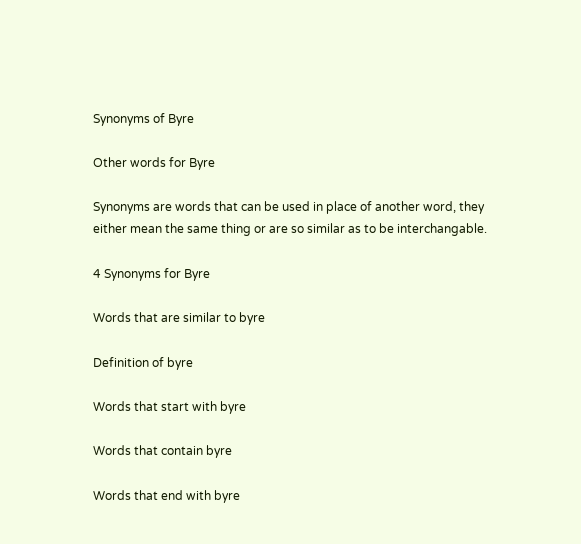Synonyms of Byre

Other words for Byre

Synonyms are words that can be used in place of another word, they either mean the same thing or are so similar as to be interchangable.

4 Synonyms for Byre

Words that are similar to byre

Definition of byre

Words that start with byre

Words that contain byre

Words that end with byre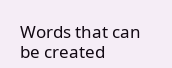Words that can be created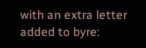with an extra letter added to byre: